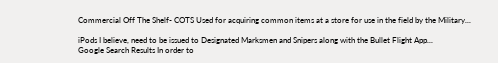Commercial Off The Shelf- COTS Used for acquiring common items at a store for use in the field by the Military...

iPods I believe, need to be issued to Designated Marksmen and Snipers along with the Bullet Flight App...
Google Search Results In order to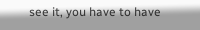see it, you have to have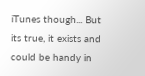iTunes though... But its true, it exists and could be handy in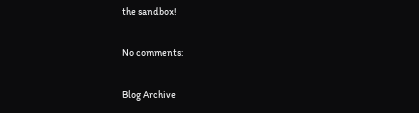the sandbox!

No comments:

Blog Archive